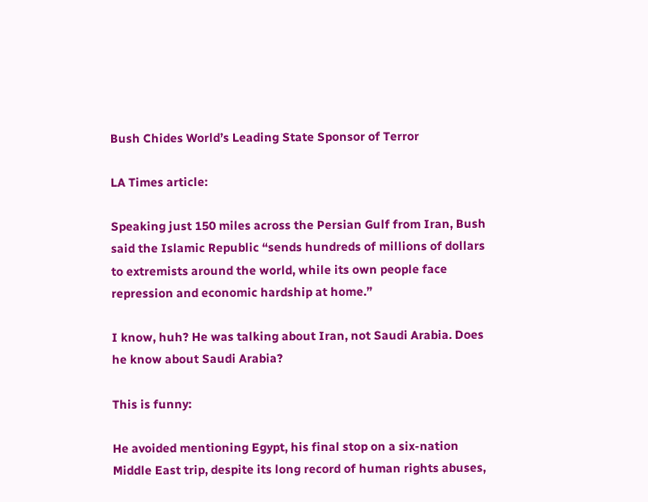Bush Chides World’s Leading State Sponsor of Terror

LA Times article:

Speaking just 150 miles across the Persian Gulf from Iran, Bush said the Islamic Republic “sends hundreds of millions of dollars to extremists around the world, while its own people face repression and economic hardship at home.”

I know, huh? He was talking about Iran, not Saudi Arabia. Does he know about Saudi Arabia?

This is funny:

He avoided mentioning Egypt, his final stop on a six-nation Middle East trip, despite its long record of human rights abuses,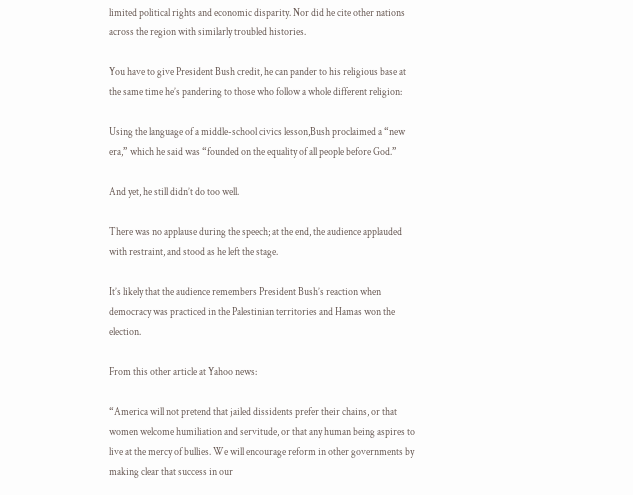limited political rights and economic disparity. Nor did he cite other nations across the region with similarly troubled histories.

You have to give President Bush credit, he can pander to his religious base at the same time he’s pandering to those who follow a whole different religion:

Using the language of a middle-school civics lesson,Bush proclaimed a “new era,” which he said was “founded on the equality of all people before God.”

And yet, he still didn’t do too well.

There was no applause during the speech; at the end, the audience applauded with restraint, and stood as he left the stage.

It’s likely that the audience remembers President Bush’s reaction when democracy was practiced in the Palestinian territories and Hamas won the election.

From this other article at Yahoo news:

“America will not pretend that jailed dissidents prefer their chains, or that women welcome humiliation and servitude, or that any human being aspires to live at the mercy of bullies. We will encourage reform in other governments by making clear that success in our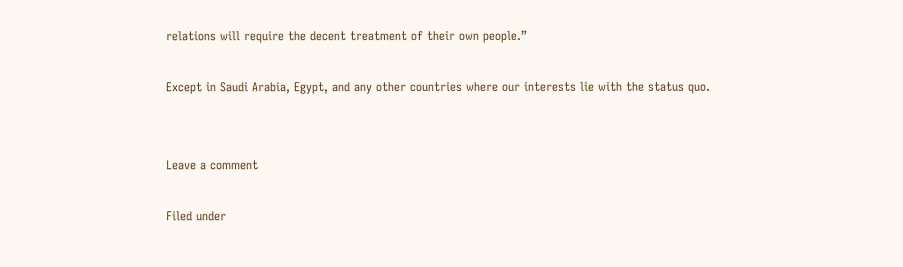relations will require the decent treatment of their own people.”

Except in Saudi Arabia, Egypt, and any other countries where our interests lie with the status quo.


Leave a comment

Filed under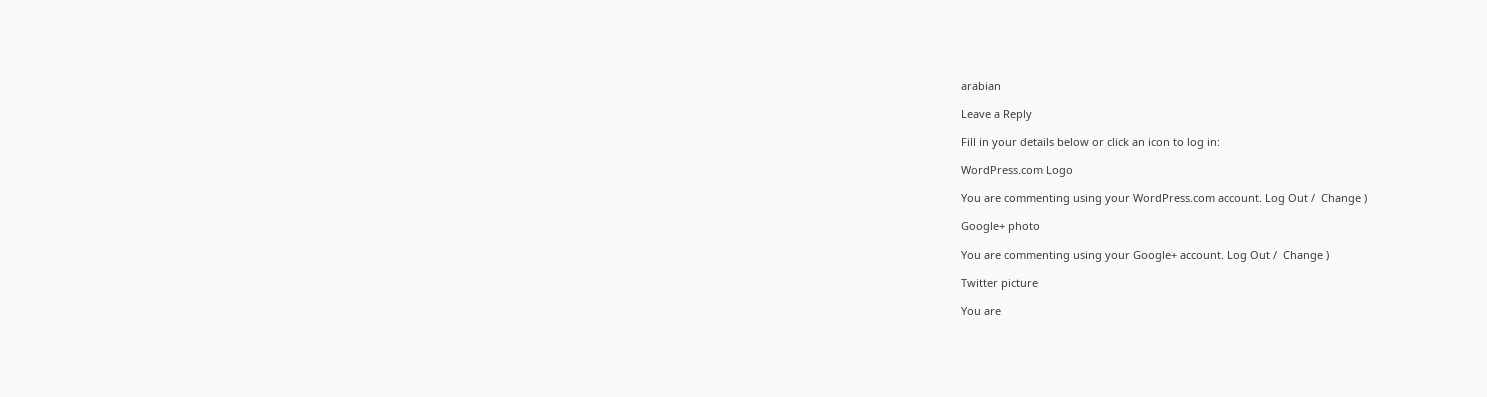arabian

Leave a Reply

Fill in your details below or click an icon to log in:

WordPress.com Logo

You are commenting using your WordPress.com account. Log Out /  Change )

Google+ photo

You are commenting using your Google+ account. Log Out /  Change )

Twitter picture

You are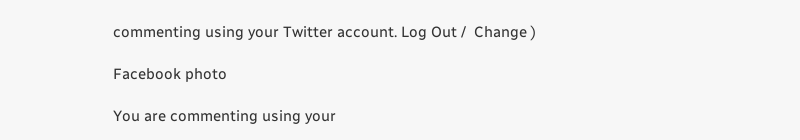commenting using your Twitter account. Log Out /  Change )

Facebook photo

You are commenting using your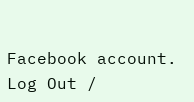Facebook account. Log Out /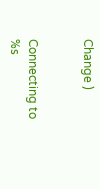Change )


Connecting to %s